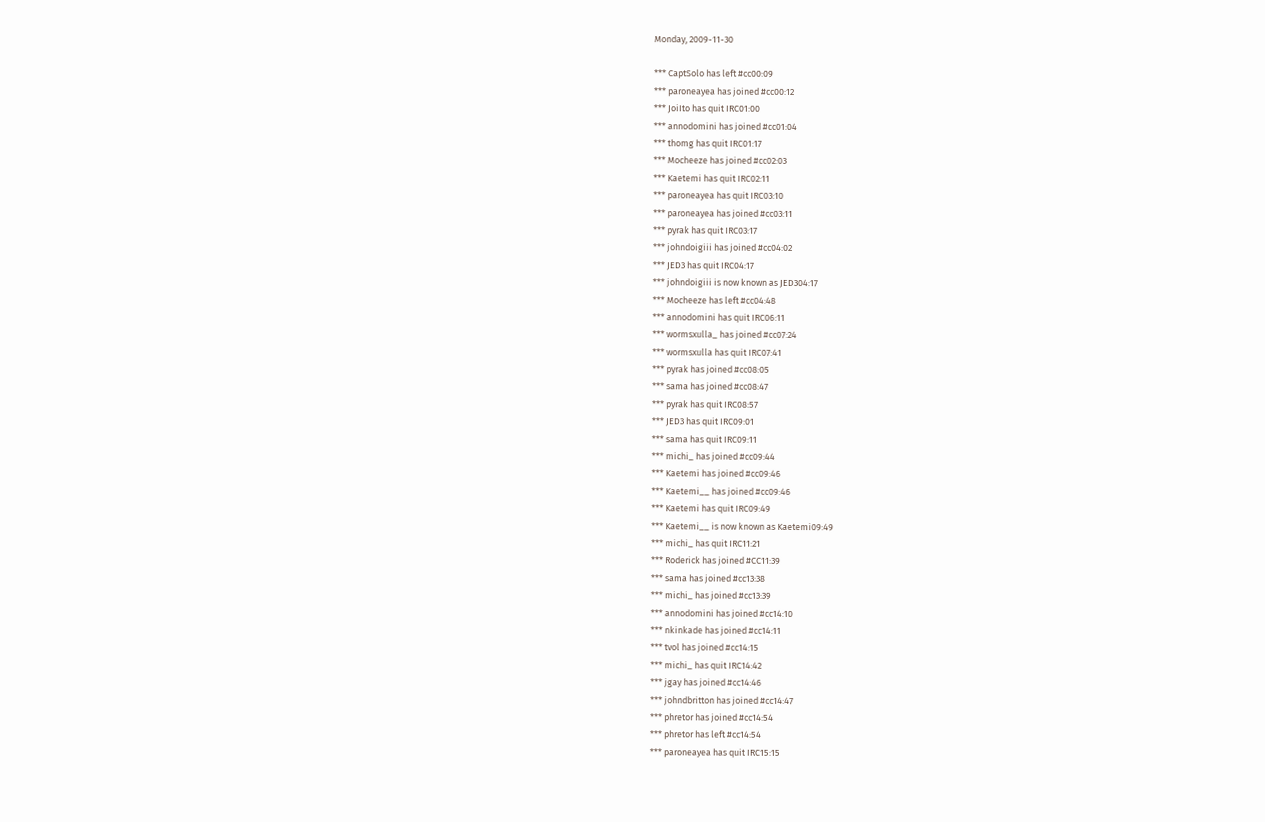Monday, 2009-11-30

*** CaptSolo has left #cc00:09
*** paroneayea has joined #cc00:12
*** JoiIto has quit IRC01:00
*** annodomini has joined #cc01:04
*** thomg has quit IRC01:17
*** Mocheeze has joined #cc02:03
*** Kaetemi has quit IRC02:11
*** paroneayea has quit IRC03:10
*** paroneayea has joined #cc03:11
*** pyrak has quit IRC03:17
*** johndoigiii has joined #cc04:02
*** JED3 has quit IRC04:17
*** johndoigiii is now known as JED304:17
*** Mocheeze has left #cc04:48
*** annodomini has quit IRC06:11
*** wormsxulla_ has joined #cc07:24
*** wormsxulla has quit IRC07:41
*** pyrak has joined #cc08:05
*** sama has joined #cc08:47
*** pyrak has quit IRC08:57
*** JED3 has quit IRC09:01
*** sama has quit IRC09:11
*** michi_ has joined #cc09:44
*** Kaetemi has joined #cc09:46
*** Kaetemi__ has joined #cc09:46
*** Kaetemi has quit IRC09:49
*** Kaetemi__ is now known as Kaetemi09:49
*** michi_ has quit IRC11:21
*** Roderick has joined #CC11:39
*** sama has joined #cc13:38
*** michi_ has joined #cc13:39
*** annodomini has joined #cc14:10
*** nkinkade has joined #cc14:11
*** tvol has joined #cc14:15
*** michi_ has quit IRC14:42
*** jgay has joined #cc14:46
*** johndbritton has joined #cc14:47
*** phretor has joined #cc14:54
*** phretor has left #cc14:54
*** paroneayea has quit IRC15:15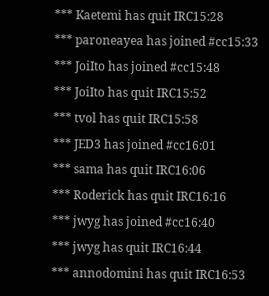*** Kaetemi has quit IRC15:28
*** paroneayea has joined #cc15:33
*** JoiIto has joined #cc15:48
*** JoiIto has quit IRC15:52
*** tvol has quit IRC15:58
*** JED3 has joined #cc16:01
*** sama has quit IRC16:06
*** Roderick has quit IRC16:16
*** jwyg has joined #cc16:40
*** jwyg has quit IRC16:44
*** annodomini has quit IRC16:53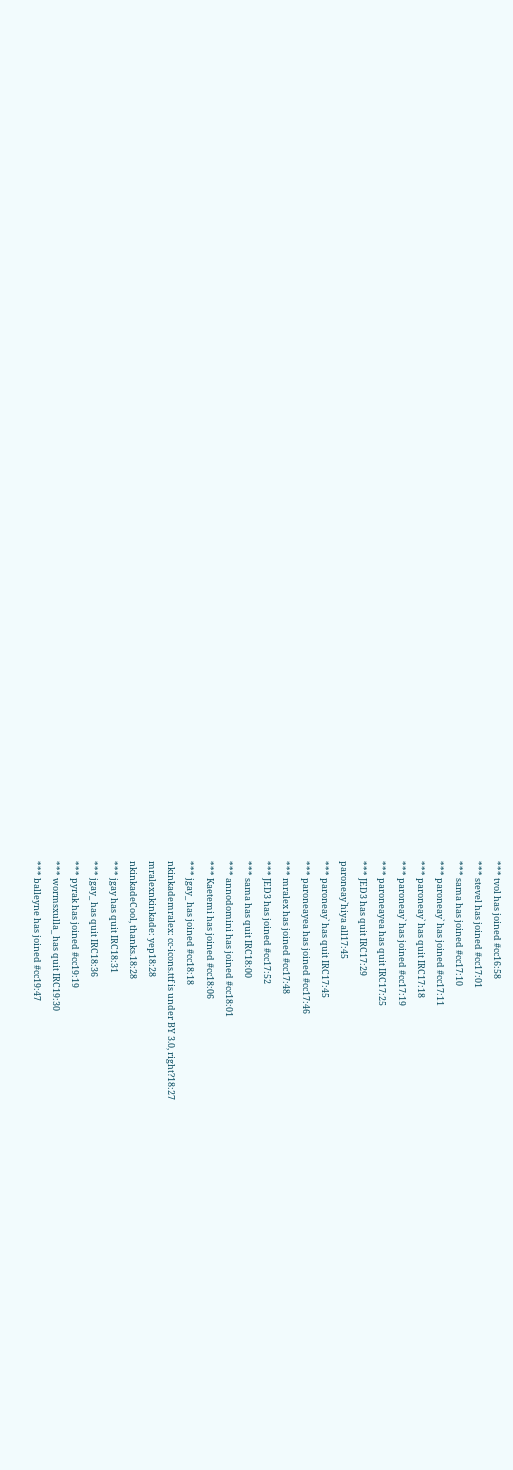*** tvol has joined #cc16:58
*** stevel has joined #cc17:01
*** sama has joined #cc17:10
*** paroneay` has joined #cc17:11
*** paroneay` has quit IRC17:18
*** paroneay` has joined #cc17:19
*** paroneayea has quit IRC17:25
*** JED3 has quit IRC17:29
paroneay`hiya all17:45
*** paroneay` has quit IRC17:45
*** paroneayea has joined #cc17:46
*** mralex has joined #cc17:48
*** JED3 has joined #cc17:52
*** sama has quit IRC18:00
*** annodomini has joined #cc18:01
*** Kaetemi has joined #cc18:06
*** jgay_ has joined #cc18:18
nkinkademralex: cc-icons.ttf is under BY 3.0, right?18:27
mralexnkinkade: yep18:28
nkinkadeCool, thanks.18:28
*** jgay has quit IRC18:31
*** jgay_ has quit IRC18:36
*** pyrak has joined #cc19:19
*** wormsxulla_ has quit IRC19:30
*** balleyne has joined #cc19:47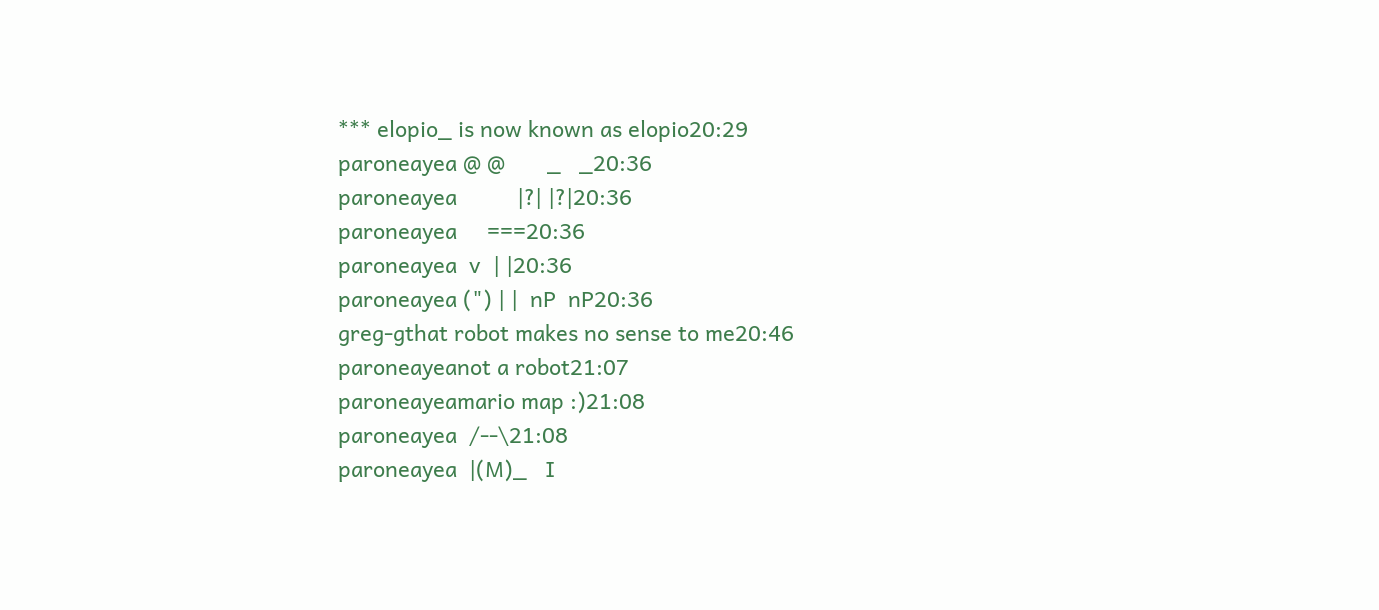*** elopio_ is now known as elopio20:29
paroneayea @ @       _   _20:36
paroneayea          |?| |?|20:36
paroneayea     ===20:36
paroneayea  v  | |20:36
paroneayea (") | |  nP  nP20:36
greg-gthat robot makes no sense to me20:46
paroneayeanot a robot21:07
paroneayeamario map :)21:08
paroneayea  /--\21:08
paroneayea  |(M)_   I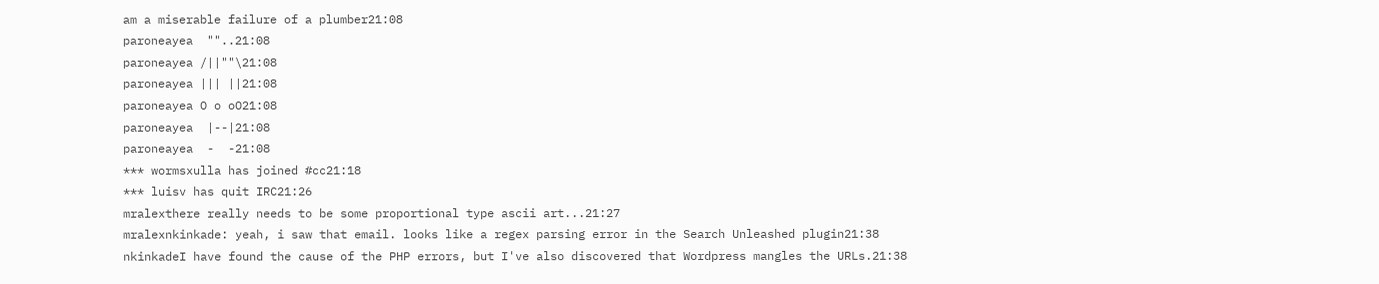am a miserable failure of a plumber21:08
paroneayea  ""..21:08
paroneayea /||""\21:08
paroneayea ||| ||21:08
paroneayea O o oO21:08
paroneayea  |--|21:08
paroneayea  -  -21:08
*** wormsxulla has joined #cc21:18
*** luisv has quit IRC21:26
mralexthere really needs to be some proportional type ascii art...21:27
mralexnkinkade: yeah, i saw that email. looks like a regex parsing error in the Search Unleashed plugin21:38
nkinkadeI have found the cause of the PHP errors, but I've also discovered that Wordpress mangles the URLs.21:38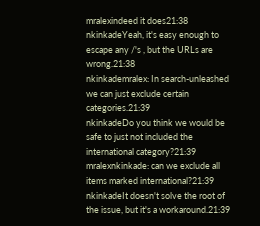mralexindeed it does21:38
nkinkadeYeah, it's easy enough to escape any /'s , but the URLs are wrong.21:38
nkinkademralex: In search-unleashed we can just exclude certain categories.21:39
nkinkadeDo you think we would be safe to just not included the international category?21:39
mralexnkinkade: can we exclude all items marked international?21:39
nkinkadeIt doesn't solve the root of the issue, but it's a workaround.21:39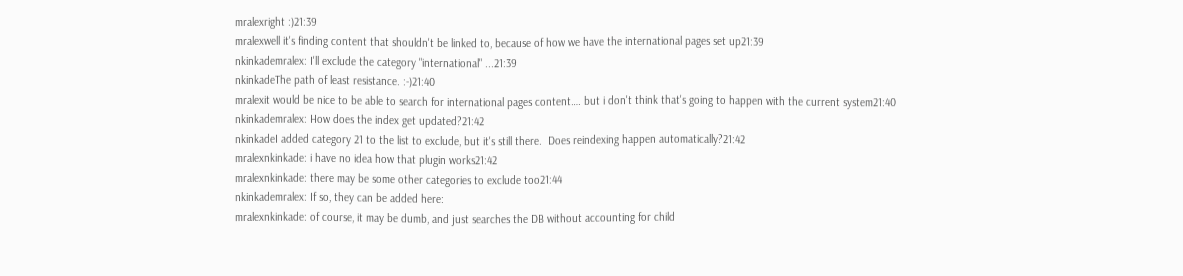mralexright :)21:39
mralexwell it's finding content that shouldn't be linked to, because of how we have the international pages set up21:39
nkinkademralex: I'll exclude the category "international" ...21:39
nkinkadeThe path of least resistance. :-)21:40
mralexit would be nice to be able to search for international pages content…. but i don't think that's going to happen with the current system21:40
nkinkademralex: How does the index get updated?21:42
nkinkadeI added category 21 to the list to exclude, but it's still there.  Does reindexing happen automatically?21:42
mralexnkinkade: i have no idea how that plugin works21:42
mralexnkinkade: there may be some other categories to exclude too21:44
nkinkademralex: If so, they can be added here:
mralexnkinkade: of course, it may be dumb, and just searches the DB without accounting for child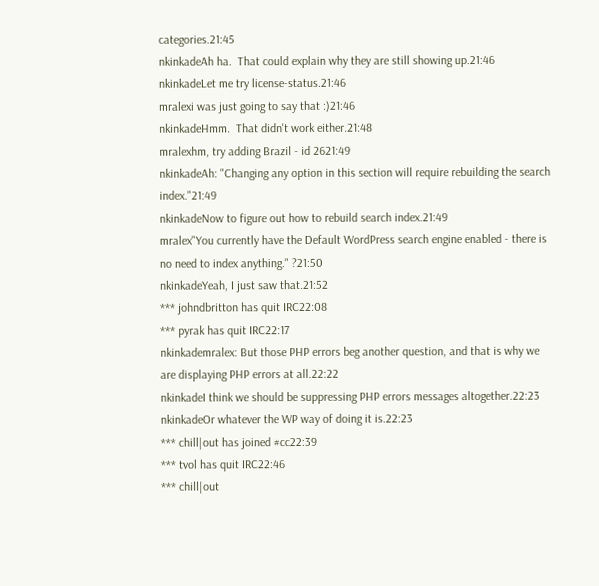categories.21:45
nkinkadeAh ha.  That could explain why they are still showing up.21:46
nkinkadeLet me try license-status.21:46
mralexi was just going to say that :)21:46
nkinkadeHmm.  That didn't work either.21:48
mralexhm, try adding Brazil - id 2621:49
nkinkadeAh: "Changing any option in this section will require rebuilding the search index."21:49
nkinkadeNow to figure out how to rebuild search index.21:49
mralex"You currently have the Default WordPress search engine enabled - there is no need to index anything." ?21:50
nkinkadeYeah, I just saw that.21:52
*** johndbritton has quit IRC22:08
*** pyrak has quit IRC22:17
nkinkademralex: But those PHP errors beg another question, and that is why we are displaying PHP errors at all.22:22
nkinkadeI think we should be suppressing PHP errors messages altogether.22:23
nkinkadeOr whatever the WP way of doing it is.22:23
*** chill|out has joined #cc22:39
*** tvol has quit IRC22:46
*** chill|out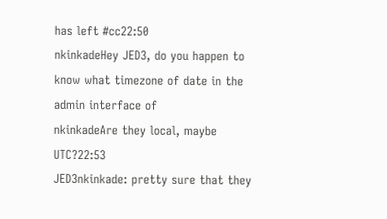has left #cc22:50
nkinkadeHey JED3, do you happen to know what timezone of date in the admin interface of
nkinkadeAre they local, maybe UTC?22:53
JED3nkinkade: pretty sure that they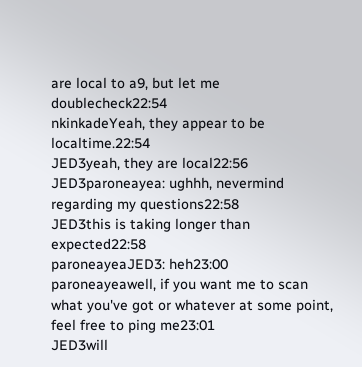are local to a9, but let me doublecheck22:54
nkinkadeYeah, they appear to be localtime.22:54
JED3yeah, they are local22:56
JED3paroneayea: ughhh, nevermind regarding my questions22:58
JED3this is taking longer than expected22:58
paroneayeaJED3: heh23:00
paroneayeawell, if you want me to scan what you've got or whatever at some point, feel free to ping me23:01
JED3will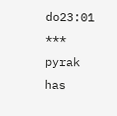do23:01
*** pyrak has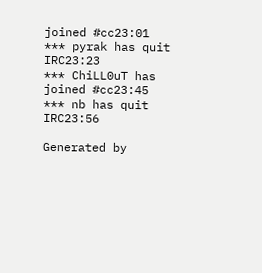joined #cc23:01
*** pyrak has quit IRC23:23
*** ChiLL0uT has joined #cc23:45
*** nb has quit IRC23:56

Generated by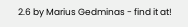2.6 by Marius Gedminas - find it at!